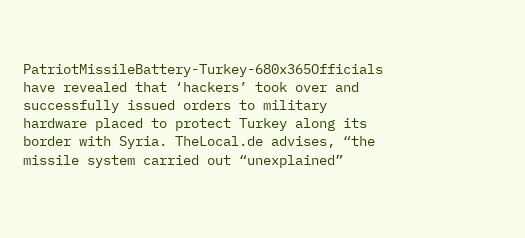PatriotMissileBattery-Turkey-680x365Officials have revealed that ‘hackers’ took over and successfully issued orders to military hardware placed to protect Turkey along its border with Syria. TheLocal.de advises, “the missile system carried out “unexplained”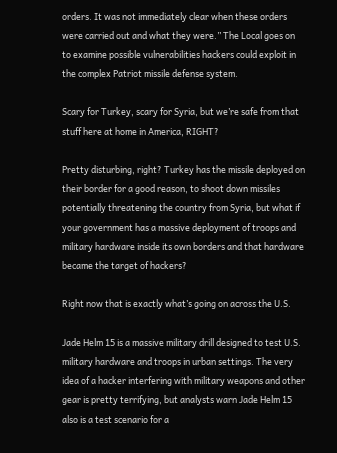orders. It was not immediately clear when these orders were carried out and what they were.” The Local goes on to examine possible vulnerabilities hackers could exploit in the complex Patriot missile defense system.

Scary for Turkey, scary for Syria, but we’re safe from that stuff here at home in America, RIGHT?

Pretty disturbing, right? Turkey has the missile deployed on their border for a good reason, to shoot down missiles potentially threatening the country from Syria, but what if your government has a massive deployment of troops and military hardware inside its own borders and that hardware became the target of hackers?

Right now that is exactly what’s going on across the U.S.

Jade Helm 15 is a massive military drill designed to test U.S. military hardware and troops in urban settings. The very idea of a hacker interfering with military weapons and other gear is pretty terrifying, but analysts warn Jade Helm 15 also is a test scenario for a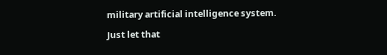military artificial intelligence system. Just let that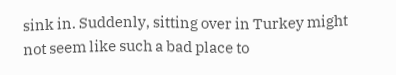sink in. Suddenly, sitting over in Turkey might not seem like such a bad place to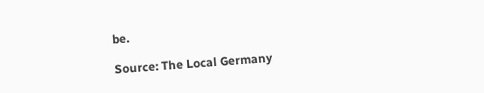be.

Source: The Local Germany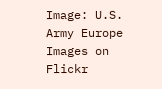Image: U.S. Army Europe Images on Flickr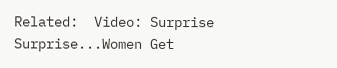Related:  Video: Surprise Surprise...Women Get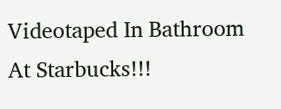Videotaped In Bathroom At Starbucks!!!